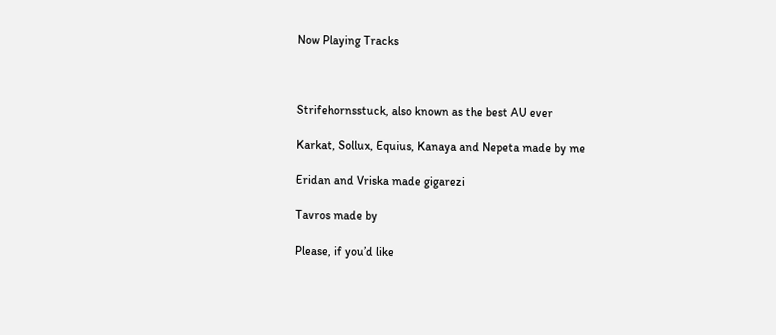Now Playing Tracks



Strifehornsstuck, also known as the best AU ever

Karkat, Sollux, Equius, Kanaya and Nepeta made by me

Eridan and Vriska made gigarezi

Tavros made by

Please, if you’d like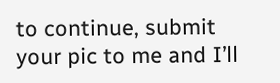to continue, submit your pic to me and I’ll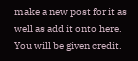make a new post for it as well as add it onto here. You will be given credit.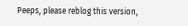Peeps, please reblog this version,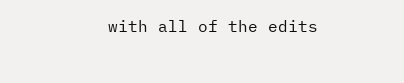with all of the edits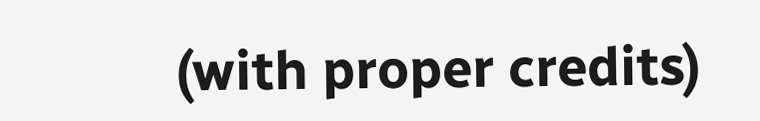(with proper credits)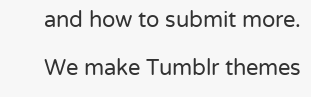and how to submit more.

We make Tumblr themes